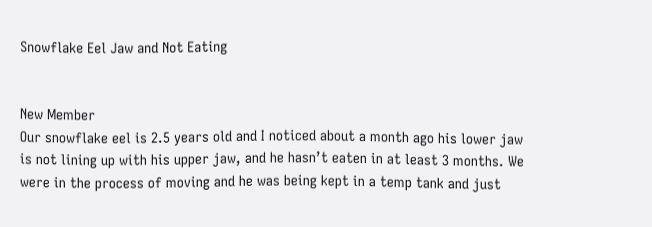Snowflake Eel Jaw and Not Eating


New Member
Our snowflake eel is 2.5 years old and I noticed about a month ago his lower jaw is not lining up with his upper jaw, and he hasn’t eaten in at least 3 months. We were in the process of moving and he was being kept in a temp tank and just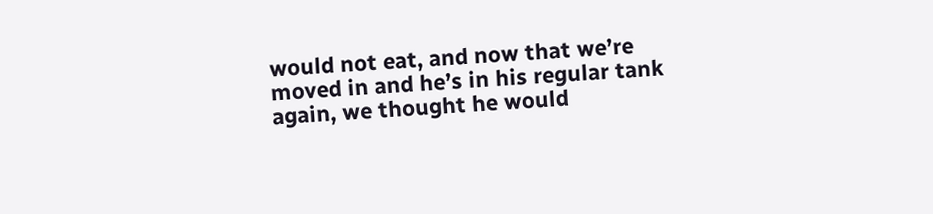would not eat, and now that we’re moved in and he’s in his regular tank again, we thought he would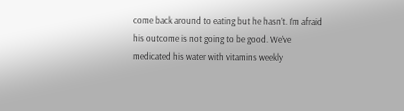come back around to eating but he hasn’t. I’m afraid his outcome is not going to be good. We’ve medicated his water with vitamins weekly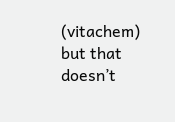(vitachem) but that doesn’t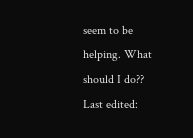seem to be helping. What should I do??
Last edited: